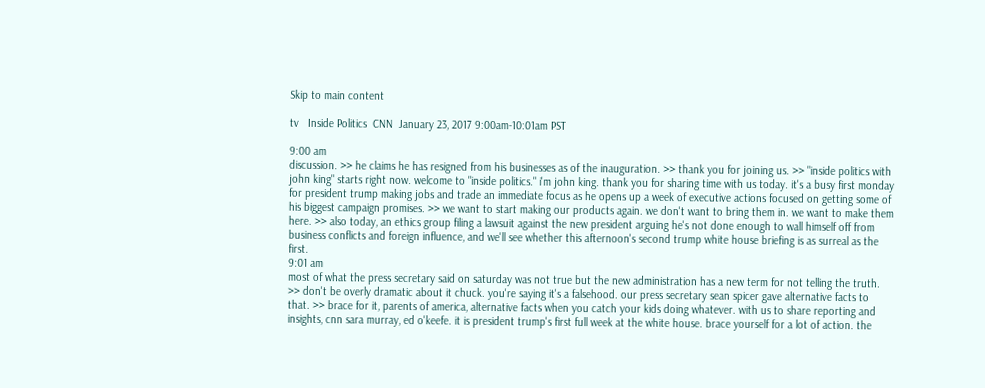Skip to main content

tv   Inside Politics  CNN  January 23, 2017 9:00am-10:01am PST

9:00 am
discussion. >> he claims he has resigned from his businesses as of the inauguration. >> thank you for joining us. >> "inside politics with john king" starts right now. welcome to "inside politics." i'm john king. thank you for sharing time with us today. it's a busy first monday for president trump making jobs and trade an immediate focus as he opens up a week of executive actions focused on getting some of his biggest campaign promises. >> we want to start making our products again. we don't want to bring them in. we want to make them here. >> also today, an ethics group filing a lawsuit against the new president arguing he's not done enough to wall himself off from business conflicts and foreign influence, and we'll see whether this afternoon's second trump white house briefing is as surreal as the first.
9:01 am
most of what the press secretary said on saturday was not true but the new administration has a new term for not telling the truth. >> don't be overly dramatic about it chuck. you're saying it's a falsehood. our press secretary sean spicer gave alternative facts to that. >> brace for it, parents of america, alternative facts when you catch your kids doing whatever. with us to share reporting and insights, cnn sara murray, ed o'keefe. it is president trump's first full week at the white house. brace yourself for a lot of action. the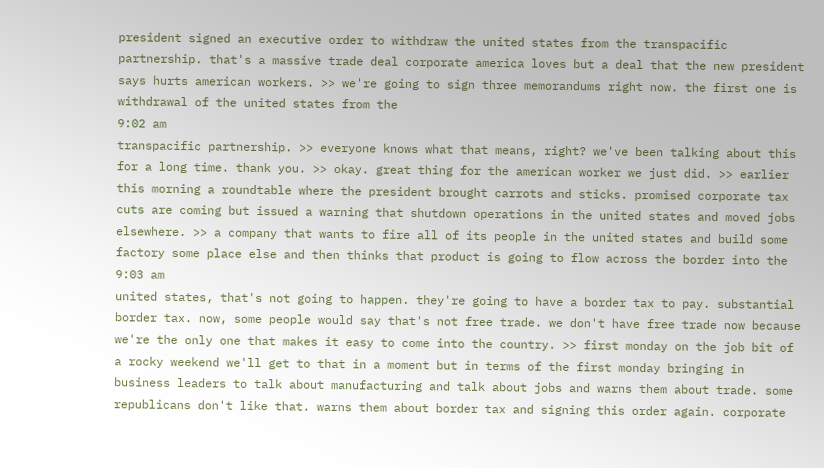president signed an executive order to withdraw the united states from the transpacific partnership. that's a massive trade deal corporate america loves but a deal that the new president says hurts american workers. >> we're going to sign three memorandums right now. the first one is withdrawal of the united states from the
9:02 am
transpacific partnership. >> everyone knows what that means, right? we've been talking about this for a long time. thank you. >> okay. great thing for the american worker we just did. >> earlier this morning a roundtable where the president brought carrots and sticks. promised corporate tax cuts are coming but issued a warning that shutdown operations in the united states and moved jobs elsewhere. >> a company that wants to fire all of its people in the united states and build some factory some place else and then thinks that product is going to flow across the border into the
9:03 am
united states, that's not going to happen. they're going to have a border tax to pay. substantial border tax. now, some people would say that's not free trade. we don't have free trade now because we're the only one that makes it easy to come into the country. >> first monday on the job bit of a rocky weekend we'll get to that in a moment but in terms of the first monday bringing in business leaders to talk about manufacturing and talk about jobs and warns them about trade. some republicans don't like that. warns them about border tax and signing this order again. corporate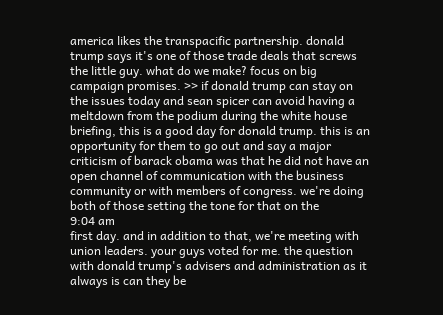america likes the transpacific partnership. donald trump says it's one of those trade deals that screws the little guy. what do we make? focus on big campaign promises. >> if donald trump can stay on the issues today and sean spicer can avoid having a meltdown from the podium during the white house briefing, this is a good day for donald trump. this is an opportunity for them to go out and say a major criticism of barack obama was that he did not have an open channel of communication with the business community or with members of congress. we're doing both of those setting the tone for that on the
9:04 am
first day. and in addition to that, we're meeting with union leaders. your guys voted for me. the question with donald trump's advisers and administration as it always is can they be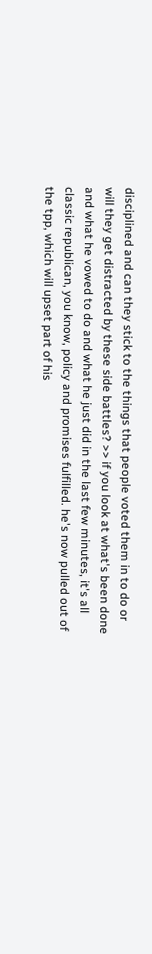disciplined and can they stick to the things that people voted them in to do or will they get distracted by these side battles? >> if you look at what's been done and what he vowed to do and what he just did in the last few minutes, it's all classic republican, you know, policy and promises fulfilled. he's now pulled out of the tpp, which will upset part of his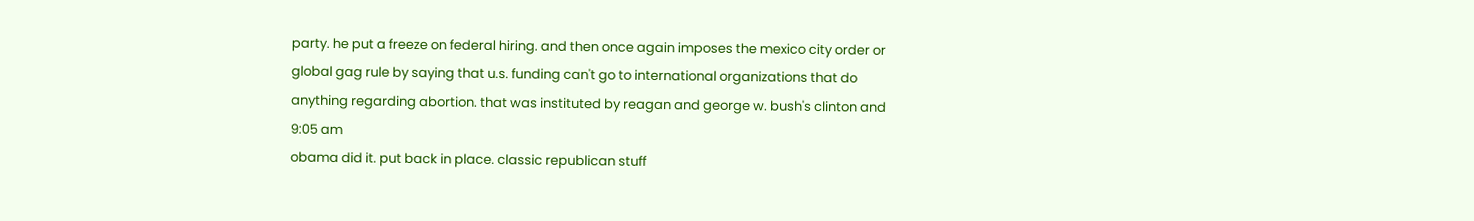party. he put a freeze on federal hiring. and then once again imposes the mexico city order or global gag rule by saying that u.s. funding can't go to international organizations that do anything regarding abortion. that was instituted by reagan and george w. bush's clinton and
9:05 am
obama did it. put back in place. classic republican stuff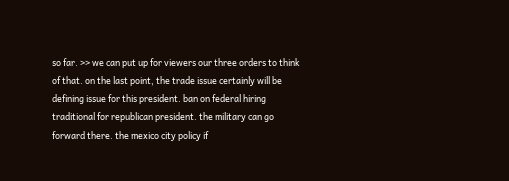so far. >> we can put up for viewers our three orders to think of that. on the last point, the trade issue certainly will be defining issue for this president. ban on federal hiring traditional for republican president. the military can go forward there. the mexico city policy if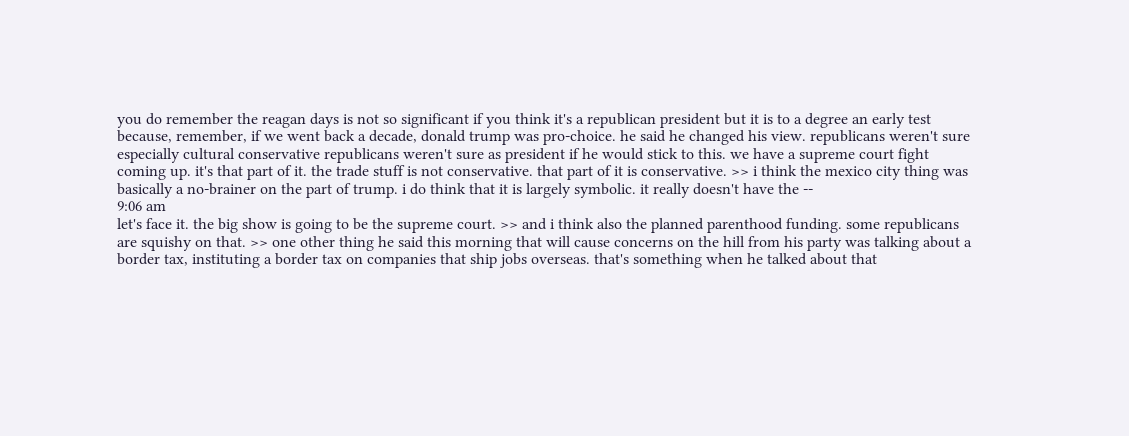you do remember the reagan days is not so significant if you think it's a republican president but it is to a degree an early test because, remember, if we went back a decade, donald trump was pro-choice. he said he changed his view. republicans weren't sure especially cultural conservative republicans weren't sure as president if he would stick to this. we have a supreme court fight coming up. it's that part of it. the trade stuff is not conservative. that part of it is conservative. >> i think the mexico city thing was basically a no-brainer on the part of trump. i do think that it is largely symbolic. it really doesn't have the --
9:06 am
let's face it. the big show is going to be the supreme court. >> and i think also the planned parenthood funding. some republicans are squishy on that. >> one other thing he said this morning that will cause concerns on the hill from his party was talking about a border tax, instituting a border tax on companies that ship jobs overseas. that's something when he talked about that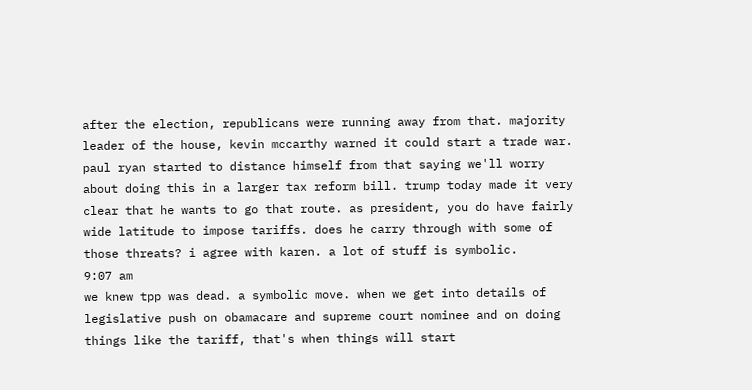after the election, republicans were running away from that. majority leader of the house, kevin mccarthy warned it could start a trade war. paul ryan started to distance himself from that saying we'll worry about doing this in a larger tax reform bill. trump today made it very clear that he wants to go that route. as president, you do have fairly wide latitude to impose tariffs. does he carry through with some of those threats? i agree with karen. a lot of stuff is symbolic.
9:07 am
we knew tpp was dead. a symbolic move. when we get into details of legislative push on obamacare and supreme court nominee and on doing things like the tariff, that's when things will start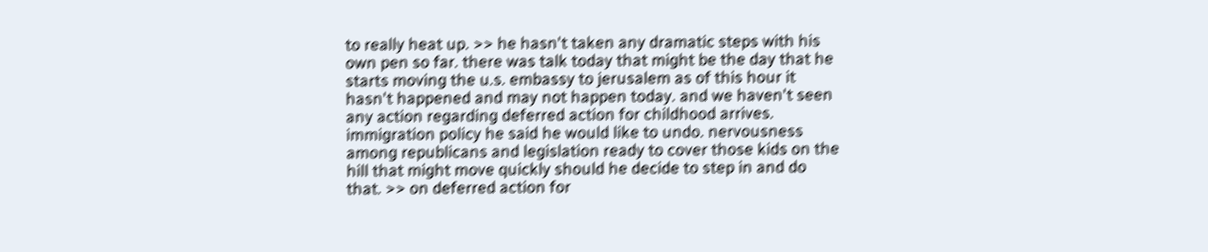to really heat up. >> he hasn't taken any dramatic steps with his own pen so far. there was talk today that might be the day that he starts moving the u.s. embassy to jerusalem as of this hour it hasn't happened and may not happen today. and we haven't seen any action regarding deferred action for childhood arrives. immigration policy he said he would like to undo. nervousness among republicans and legislation ready to cover those kids on the hill that might move quickly should he decide to step in and do that. >> on deferred action for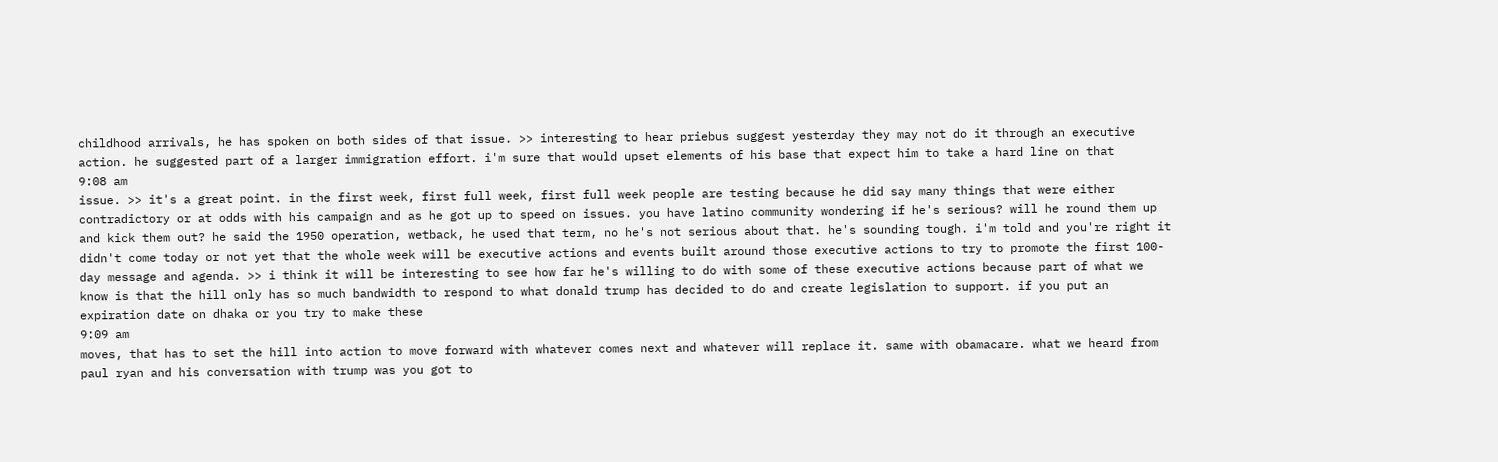childhood arrivals, he has spoken on both sides of that issue. >> interesting to hear priebus suggest yesterday they may not do it through an executive action. he suggested part of a larger immigration effort. i'm sure that would upset elements of his base that expect him to take a hard line on that
9:08 am
issue. >> it's a great point. in the first week, first full week, first full week people are testing because he did say many things that were either contradictory or at odds with his campaign and as he got up to speed on issues. you have latino community wondering if he's serious? will he round them up and kick them out? he said the 1950 operation, wetback, he used that term, no he's not serious about that. he's sounding tough. i'm told and you're right it didn't come today or not yet that the whole week will be executive actions and events built around those executive actions to try to promote the first 100-day message and agenda. >> i think it will be interesting to see how far he's willing to do with some of these executive actions because part of what we know is that the hill only has so much bandwidth to respond to what donald trump has decided to do and create legislation to support. if you put an expiration date on dhaka or you try to make these
9:09 am
moves, that has to set the hill into action to move forward with whatever comes next and whatever will replace it. same with obamacare. what we heard from paul ryan and his conversation with trump was you got to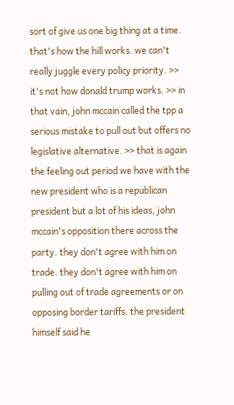sort of give us one big thing at a time. that's how the hill works. we can't really juggle every policy priority. >> it's not how donald trump works. >> in that vain, john mccain called the tpp a serious mistake to pull out but offers no legislative alternative. >> that is again the feeling out period we have with the new president who is a republican president but a lot of his ideas, john mccain's opposition there across the party. they don't agree with him on trade. they don't agree with him on pulling out of trade agreements or on opposing border tariffs. the president himself said he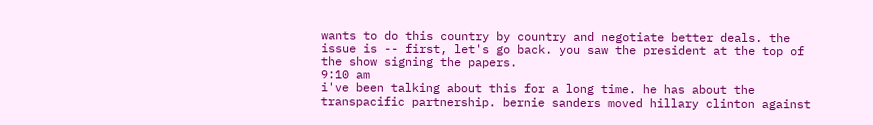wants to do this country by country and negotiate better deals. the issue is -- first, let's go back. you saw the president at the top of the show signing the papers.
9:10 am
i've been talking about this for a long time. he has about the transpacific partnership. bernie sanders moved hillary clinton against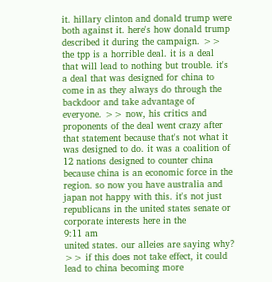it. hillary clinton and donald trump were both against it. here's how donald trump described it during the campaign. >> the tpp is a horrible deal. it is a deal that will lead to nothing but trouble. it's a deal that was designed for china to come in as they always do through the backdoor and take advantage of everyone. >> now, his critics and proponents of the deal went crazy after that statement because that's not what it was designed to do. it was a coalition of 12 nations designed to counter china because china is an economic force in the region. so now you have australia and japan not happy with this. it's not just republicans in the united states senate or corporate interests here in the
9:11 am
united states. our alleies are saying why? >> if this does not take effect, it could lead to china becoming more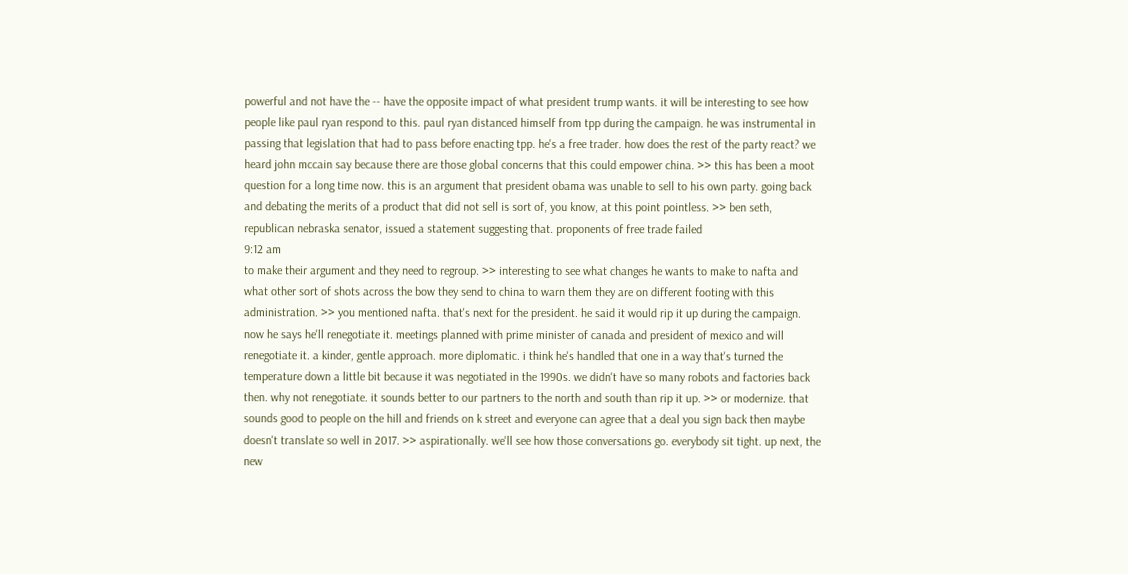powerful and not have the -- have the opposite impact of what president trump wants. it will be interesting to see how people like paul ryan respond to this. paul ryan distanced himself from tpp during the campaign. he was instrumental in passing that legislation that had to pass before enacting tpp. he's a free trader. how does the rest of the party react? we heard john mccain say because there are those global concerns that this could empower china. >> this has been a moot question for a long time now. this is an argument that president obama was unable to sell to his own party. going back and debating the merits of a product that did not sell is sort of, you know, at this point pointless. >> ben seth, republican nebraska senator, issued a statement suggesting that. proponents of free trade failed
9:12 am
to make their argument and they need to regroup. >> interesting to see what changes he wants to make to nafta and what other sort of shots across the bow they send to china to warn them they are on different footing with this administration. >> you mentioned nafta. that's next for the president. he said it would rip it up during the campaign. now he says he'll renegotiate it. meetings planned with prime minister of canada and president of mexico and will renegotiate it. a kinder, gentle approach. more diplomatic. i think he's handled that one in a way that's turned the temperature down a little bit because it was negotiated in the 1990s. we didn't have so many robots and factories back then. why not renegotiate. it sounds better to our partners to the north and south than rip it up. >> or modernize. that sounds good to people on the hill and friends on k street and everyone can agree that a deal you sign back then maybe doesn't translate so well in 2017. >> aspirationally. we'll see how those conversations go. everybody sit tight. up next, the new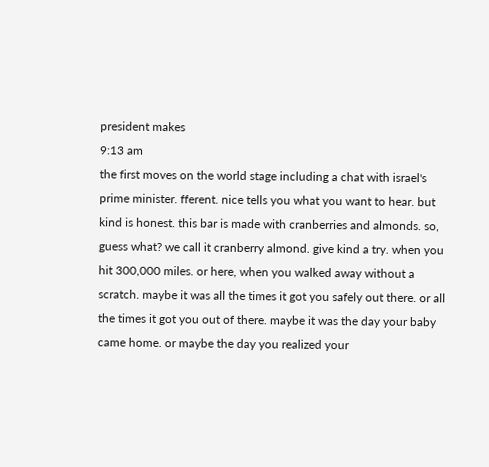president makes
9:13 am
the first moves on the world stage including a chat with israel's prime minister. fferent. nice tells you what you want to hear. but kind is honest. this bar is made with cranberries and almonds. so, guess what? we call it cranberry almond. give kind a try. when you hit 300,000 miles. or here, when you walked away without a scratch. maybe it was all the times it got you safely out there. or all the times it got you out of there. maybe it was the day your baby came home. or maybe the day you realized your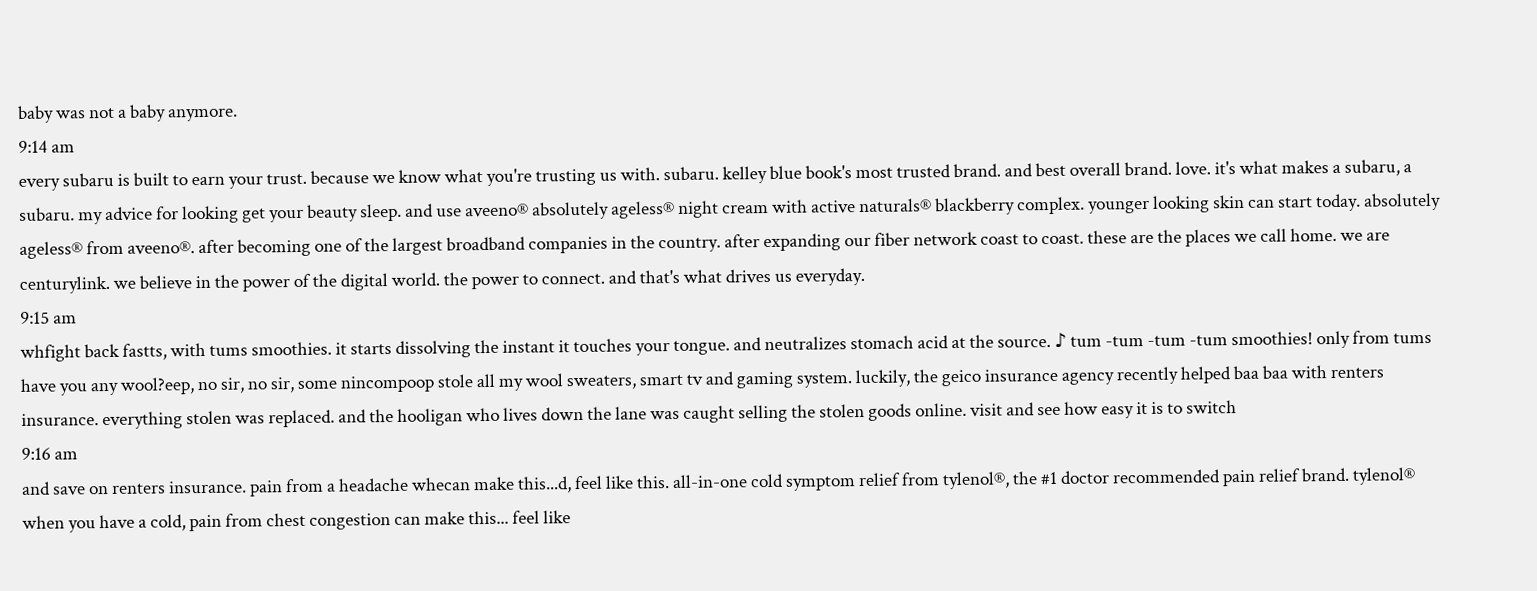baby was not a baby anymore.
9:14 am
every subaru is built to earn your trust. because we know what you're trusting us with. subaru. kelley blue book's most trusted brand. and best overall brand. love. it's what makes a subaru, a subaru. my advice for looking get your beauty sleep. and use aveeno® absolutely ageless® night cream with active naturals® blackberry complex. younger looking skin can start today. absolutely ageless® from aveeno®. after becoming one of the largest broadband companies in the country. after expanding our fiber network coast to coast. these are the places we call home. we are centurylink. we believe in the power of the digital world. the power to connect. and that's what drives us everyday.
9:15 am
whfight back fastts, with tums smoothies. it starts dissolving the instant it touches your tongue. and neutralizes stomach acid at the source. ♪ tum -tum -tum -tum smoothies! only from tums have you any wool?eep, no sir, no sir, some nincompoop stole all my wool sweaters, smart tv and gaming system. luckily, the geico insurance agency recently helped baa baa with renters insurance. everything stolen was replaced. and the hooligan who lives down the lane was caught selling the stolen goods online. visit and see how easy it is to switch
9:16 am
and save on renters insurance. pain from a headache whecan make this...d, feel like this. all-in-one cold symptom relief from tylenol®, the #1 doctor recommended pain relief brand. tylenol® when you have a cold, pain from chest congestion can make this... feel like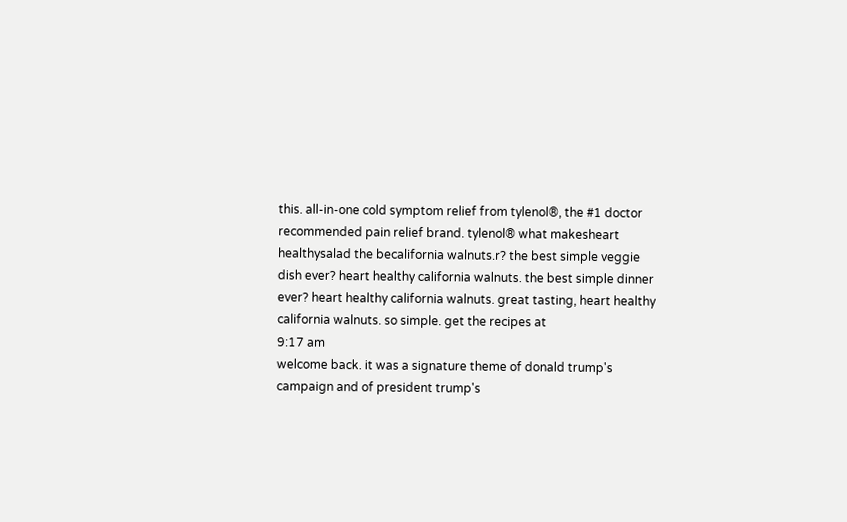this. all-in-one cold symptom relief from tylenol®, the #1 doctor recommended pain relief brand. tylenol® what makesheart healthysalad the becalifornia walnuts.r? the best simple veggie dish ever? heart healthy california walnuts. the best simple dinner ever? heart healthy california walnuts. great tasting, heart healthy california walnuts. so simple. get the recipes at
9:17 am
welcome back. it was a signature theme of donald trump's campaign and of president trump's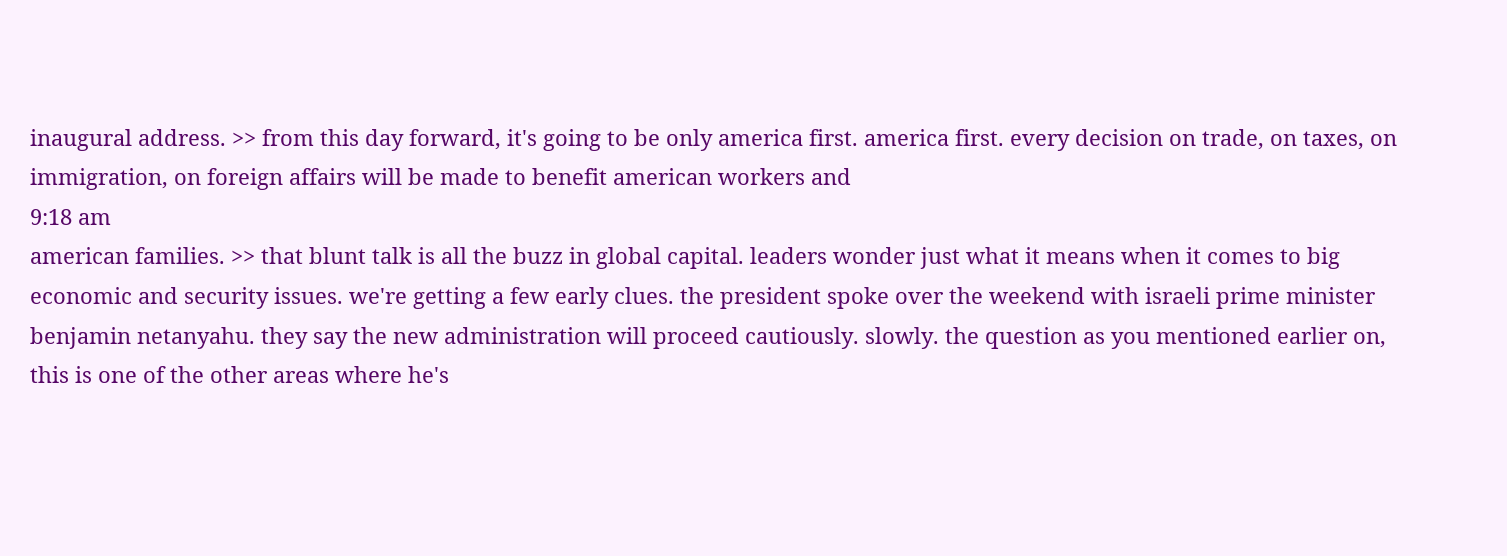inaugural address. >> from this day forward, it's going to be only america first. america first. every decision on trade, on taxes, on immigration, on foreign affairs will be made to benefit american workers and
9:18 am
american families. >> that blunt talk is all the buzz in global capital. leaders wonder just what it means when it comes to big economic and security issues. we're getting a few early clues. the president spoke over the weekend with israeli prime minister benjamin netanyahu. they say the new administration will proceed cautiously. slowly. the question as you mentioned earlier on, this is one of the other areas where he's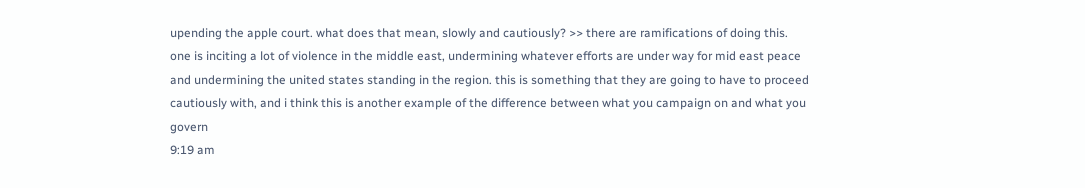upending the apple court. what does that mean, slowly and cautiously? >> there are ramifications of doing this. one is inciting a lot of violence in the middle east, undermining whatever efforts are under way for mid east peace and undermining the united states standing in the region. this is something that they are going to have to proceed cautiously with, and i think this is another example of the difference between what you campaign on and what you govern
9:19 am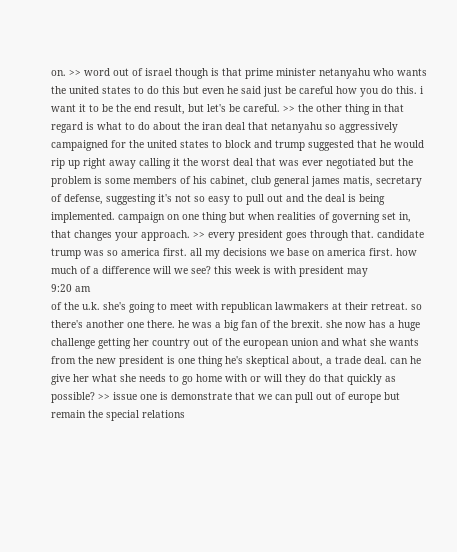on. >> word out of israel though is that prime minister netanyahu who wants the united states to do this but even he said just be careful how you do this. i want it to be the end result, but let's be careful. >> the other thing in that regard is what to do about the iran deal that netanyahu so aggressively campaigned for the united states to block and trump suggested that he would rip up right away calling it the worst deal that was ever negotiated but the problem is some members of his cabinet, club general james matis, secretary of defense, suggesting it's not so easy to pull out and the deal is being implemented. campaign on one thing but when realities of governing set in, that changes your approach. >> every president goes through that. candidate trump was so america first. all my decisions we base on america first. how much of a difference will we see? this week is with president may
9:20 am
of the u.k. she's going to meet with republican lawmakers at their retreat. so there's another one there. he was a big fan of the brexit. she now has a huge challenge getting her country out of the european union and what she wants from the new president is one thing he's skeptical about, a trade deal. can he give her what she needs to go home with or will they do that quickly as possible? >> issue one is demonstrate that we can pull out of europe but remain the special relations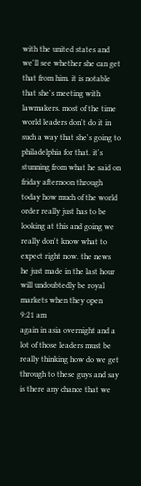with the united states and we'll see whether she can get that from him. it is notable that she's meeting with lawmakers. most of the time world leaders don't do it in such a way that she's going to philadelphia for that. it's stunning from what he said on friday afternoon through today how much of the world order really just has to be looking at this and going we really don't know what to expect right now. the news he just made in the last hour will undoubtedly be royal markets when they open
9:21 am
again in asia overnight and a lot of those leaders must be really thinking how do we get through to these guys and say is there any chance that we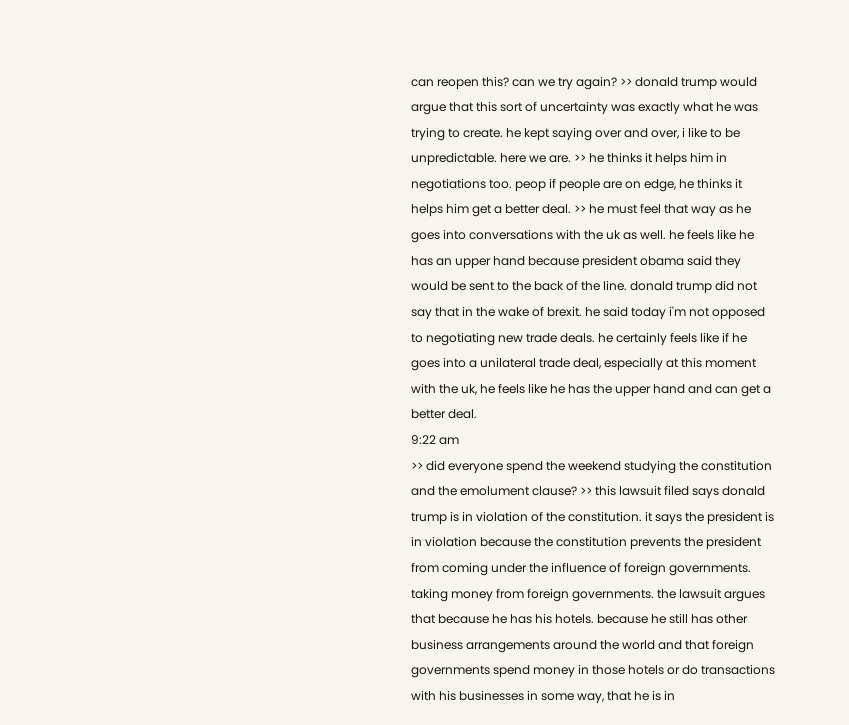can reopen this? can we try again? >> donald trump would argue that this sort of uncertainty was exactly what he was trying to create. he kept saying over and over, i like to be unpredictable. here we are. >> he thinks it helps him in negotiations too. peop if people are on edge, he thinks it helps him get a better deal. >> he must feel that way as he goes into conversations with the uk as well. he feels like he has an upper hand because president obama said they would be sent to the back of the line. donald trump did not say that in the wake of brexit. he said today i'm not opposed to negotiating new trade deals. he certainly feels like if he goes into a unilateral trade deal, especially at this moment with the uk, he feels like he has the upper hand and can get a better deal.
9:22 am
>> did everyone spend the weekend studying the constitution and the emolument clause? >> this lawsuit filed says donald trump is in violation of the constitution. it says the president is in violation because the constitution prevents the president from coming under the influence of foreign governments. taking money from foreign governments. the lawsuit argues that because he has his hotels. because he still has other business arrangements around the world and that foreign governments spend money in those hotels or do transactions with his businesses in some way, that he is in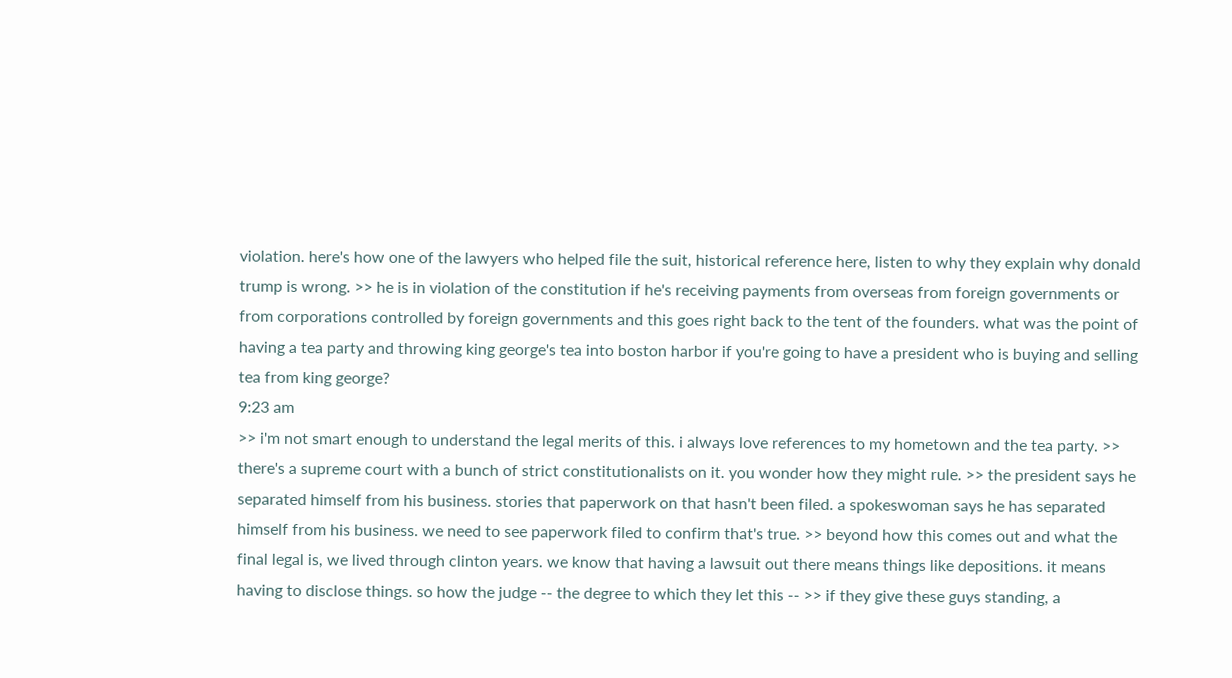violation. here's how one of the lawyers who helped file the suit, historical reference here, listen to why they explain why donald trump is wrong. >> he is in violation of the constitution if he's receiving payments from overseas from foreign governments or from corporations controlled by foreign governments and this goes right back to the tent of the founders. what was the point of having a tea party and throwing king george's tea into boston harbor if you're going to have a president who is buying and selling tea from king george?
9:23 am
>> i'm not smart enough to understand the legal merits of this. i always love references to my hometown and the tea party. >> there's a supreme court with a bunch of strict constitutionalists on it. you wonder how they might rule. >> the president says he separated himself from his business. stories that paperwork on that hasn't been filed. a spokeswoman says he has separated himself from his business. we need to see paperwork filed to confirm that's true. >> beyond how this comes out and what the final legal is, we lived through clinton years. we know that having a lawsuit out there means things like depositions. it means having to disclose things. so how the judge -- the degree to which they let this -- >> if they give these guys standing, a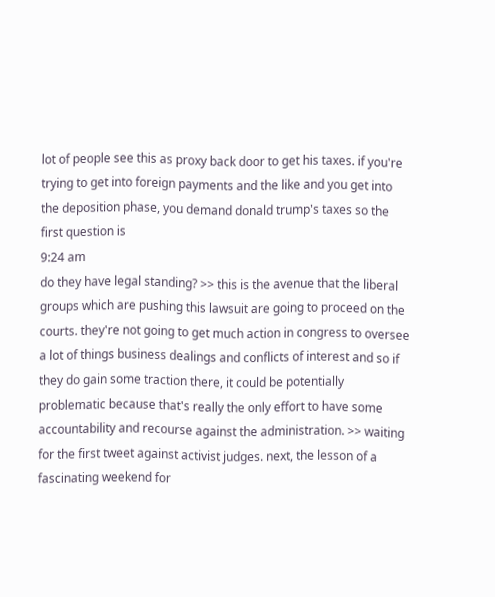lot of people see this as proxy back door to get his taxes. if you're trying to get into foreign payments and the like and you get into the deposition phase, you demand donald trump's taxes so the first question is
9:24 am
do they have legal standing? >> this is the avenue that the liberal groups which are pushing this lawsuit are going to proceed on the courts. they're not going to get much action in congress to oversee a lot of things business dealings and conflicts of interest and so if they do gain some traction there, it could be potentially problematic because that's really the only effort to have some accountability and recourse against the administration. >> waiting for the first tweet against activist judges. next, the lesson of a fascinating weekend for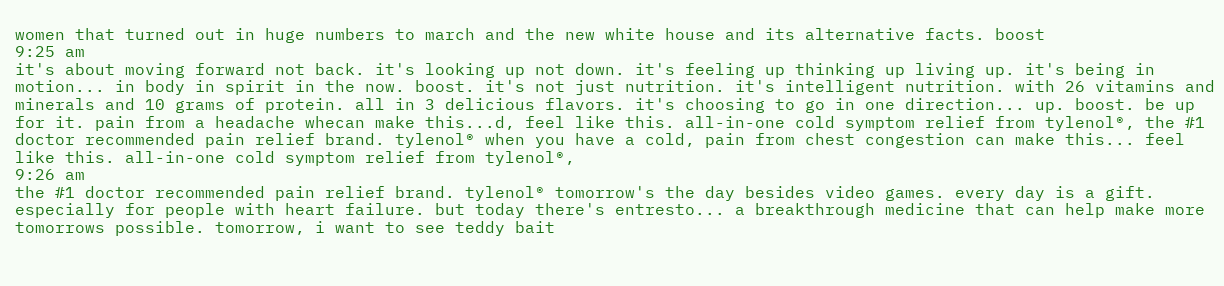women that turned out in huge numbers to march and the new white house and its alternative facts. boost
9:25 am
it's about moving forward not back. it's looking up not down. it's feeling up thinking up living up. it's being in motion... in body in spirit in the now. boost. it's not just nutrition. it's intelligent nutrition. with 26 vitamins and minerals and 10 grams of protein. all in 3 delicious flavors. it's choosing to go in one direction... up. boost. be up for it. pain from a headache whecan make this...d, feel like this. all-in-one cold symptom relief from tylenol®, the #1 doctor recommended pain relief brand. tylenol® when you have a cold, pain from chest congestion can make this... feel like this. all-in-one cold symptom relief from tylenol®,
9:26 am
the #1 doctor recommended pain relief brand. tylenol® tomorrow's the day besides video games. every day is a gift. especially for people with heart failure. but today there's entresto... a breakthrough medicine that can help make more tomorrows possible. tomorrow, i want to see teddy bait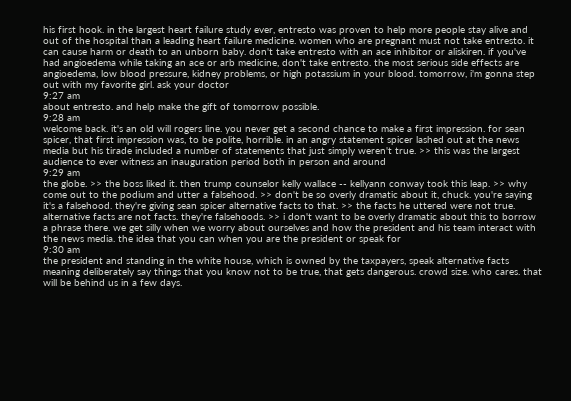his first hook. in the largest heart failure study ever, entresto was proven to help more people stay alive and out of the hospital than a leading heart failure medicine. women who are pregnant must not take entresto. it can cause harm or death to an unborn baby. don't take entresto with an ace inhibitor or aliskiren. if you've had angioedema while taking an ace or arb medicine, don't take entresto. the most serious side effects are angioedema, low blood pressure, kidney problems, or high potassium in your blood. tomorrow, i'm gonna step out with my favorite girl. ask your doctor
9:27 am
about entresto. and help make the gift of tomorrow possible.
9:28 am
welcome back. it's an old will rogers line. you never get a second chance to make a first impression. for sean spicer, that first impression was, to be polite, horrible. in an angry statement spicer lashed out at the news media but his tirade included a number of statements that just simply weren't true. >> this was the largest audience to ever witness an inauguration period both in person and around
9:29 am
the globe. >> the boss liked it. then trump counselor kelly wallace -- kellyann conway took this leap. >> why come out to the podium and utter a falsehood. >> don't be so overly dramatic about it, chuck. you're saying it's a falsehood. they're giving sean spicer alternative facts to that. >> the facts he uttered were not true. alternative facts are not facts. they're falsehoods. >> i don't want to be overly dramatic about this to borrow a phrase there. we get silly when we worry about ourselves and how the president and his team interact with the news media. the idea that you can when you are the president or speak for
9:30 am
the president and standing in the white house, which is owned by the taxpayers, speak alternative facts meaning deliberately say things that you know not to be true, that gets dangerous. crowd size. who cares. that will be behind us in a few days.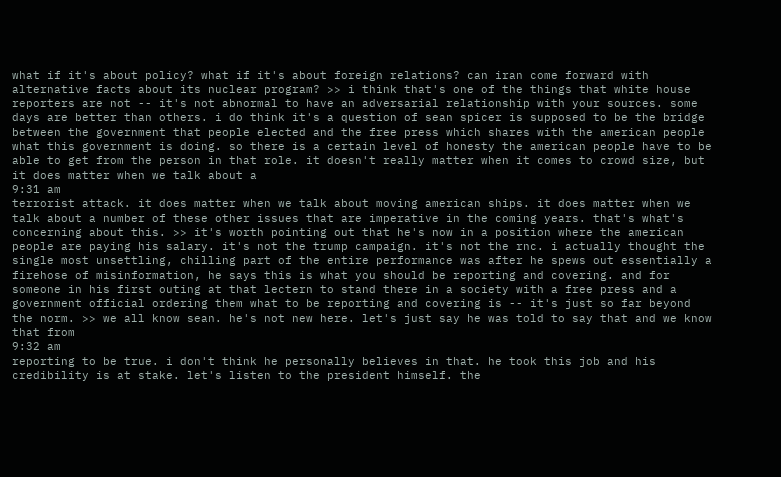what if it's about policy? what if it's about foreign relations? can iran come forward with alternative facts about its nuclear program? >> i think that's one of the things that white house reporters are not -- it's not abnormal to have an adversarial relationship with your sources. some days are better than others. i do think it's a question of sean spicer is supposed to be the bridge between the government that people elected and the free press which shares with the american people what this government is doing. so there is a certain level of honesty the american people have to be able to get from the person in that role. it doesn't really matter when it comes to crowd size, but it does matter when we talk about a
9:31 am
terrorist attack. it does matter when we talk about moving american ships. it does matter when we talk about a number of these other issues that are imperative in the coming years. that's what's concerning about this. >> it's worth pointing out that he's now in a position where the american people are paying his salary. it's not the trump campaign. it's not the rnc. i actually thought the single most unsettling, chilling part of the entire performance was after he spews out essentially a firehose of misinformation, he says this is what you should be reporting and covering. and for someone in his first outing at that lectern to stand there in a society with a free press and a government official ordering them what to be reporting and covering is -- it's just so far beyond the norm. >> we all know sean. he's not new here. let's just say he was told to say that and we know that from
9:32 am
reporting to be true. i don't think he personally believes in that. he took this job and his credibility is at stake. let's listen to the president himself. the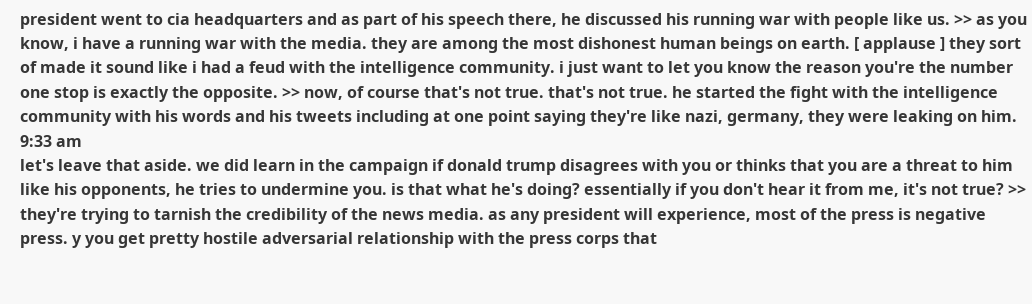president went to cia headquarters and as part of his speech there, he discussed his running war with people like us. >> as you know, i have a running war with the media. they are among the most dishonest human beings on earth. [ applause ] they sort of made it sound like i had a feud with the intelligence community. i just want to let you know the reason you're the number one stop is exactly the opposite. >> now, of course that's not true. that's not true. he started the fight with the intelligence community with his words and his tweets including at one point saying they're like nazi, germany, they were leaking on him.
9:33 am
let's leave that aside. we did learn in the campaign if donald trump disagrees with you or thinks that you are a threat to him like his opponents, he tries to undermine you. is that what he's doing? essentially if you don't hear it from me, it's not true? >> they're trying to tarnish the credibility of the news media. as any president will experience, most of the press is negative press. y you get pretty hostile adversarial relationship with the press corps that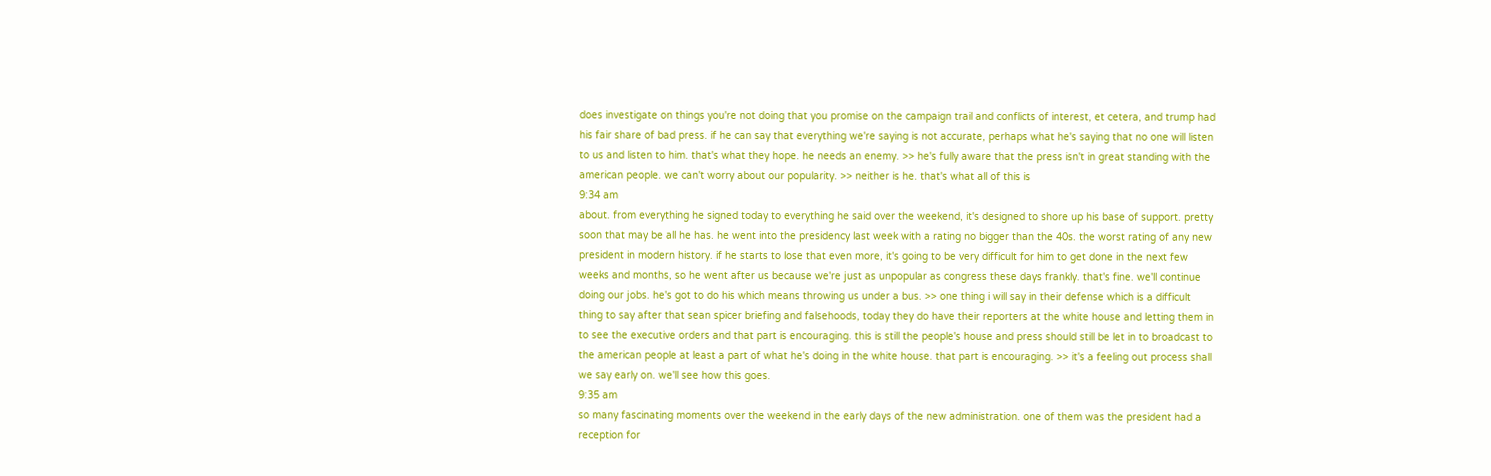does investigate on things you're not doing that you promise on the campaign trail and conflicts of interest, et cetera, and trump had his fair share of bad press. if he can say that everything we're saying is not accurate, perhaps what he's saying that no one will listen to us and listen to him. that's what they hope. he needs an enemy. >> he's fully aware that the press isn't in great standing with the american people. we can't worry about our popularity. >> neither is he. that's what all of this is
9:34 am
about. from everything he signed today to everything he said over the weekend, it's designed to shore up his base of support. pretty soon that may be all he has. he went into the presidency last week with a rating no bigger than the 40s. the worst rating of any new president in modern history. if he starts to lose that even more, it's going to be very difficult for him to get done in the next few weeks and months, so he went after us because we're just as unpopular as congress these days frankly. that's fine. we'll continue doing our jobs. he's got to do his which means throwing us under a bus. >> one thing i will say in their defense which is a difficult thing to say after that sean spicer briefing and falsehoods, today they do have their reporters at the white house and letting them in to see the executive orders and that part is encouraging. this is still the people's house and press should still be let in to broadcast to the american people at least a part of what he's doing in the white house. that part is encouraging. >> it's a feeling out process shall we say early on. we'll see how this goes.
9:35 am
so many fascinating moments over the weekend in the early days of the new administration. one of them was the president had a reception for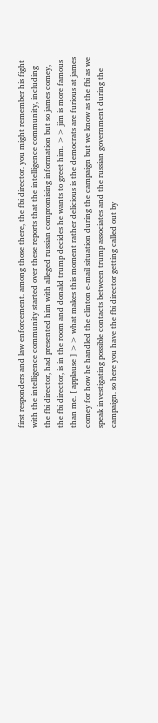first responders and law enforcement. among those there, the fbi director. you might remember his fight with the intelligence community started over these reports that the intelligence community, including the fbi director, had presented him with alleged russian compromising information but so james comey, the fbi director, is in the room and donald trump decides he wants to greet him. >> jim is more famous than me. [ applause ] >> what makes this moment rather delicious is the democrats are furious at james comey for how he handled the clinton e-mail situation during the campaign but we know as the fbi as we speak investigating possible contacts between trump associates and the russian government during the campaign. so here you have the fbi director getting called out by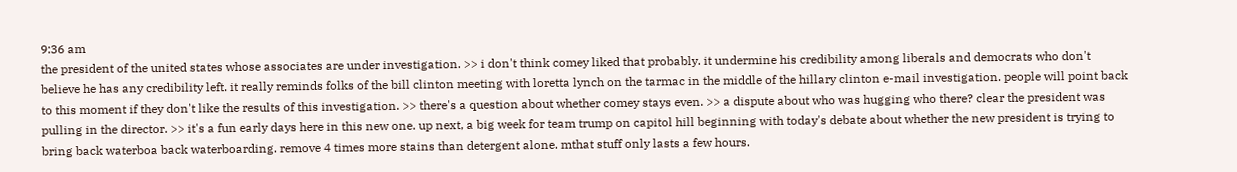9:36 am
the president of the united states whose associates are under investigation. >> i don't think comey liked that probably. it undermine his credibility among liberals and democrats who don't believe he has any credibility left. it really reminds folks of the bill clinton meeting with loretta lynch on the tarmac in the middle of the hillary clinton e-mail investigation. people will point back to this moment if they don't like the results of this investigation. >> there's a question about whether comey stays even. >> a dispute about who was hugging who there? clear the president was pulling in the director. >> it's a fun early days here in this new one. up next, a big week for team trump on capitol hill beginning with today's debate about whether the new president is trying to bring back waterboa back waterboarding. remove 4 times more stains than detergent alone. mthat stuff only lasts a few hours.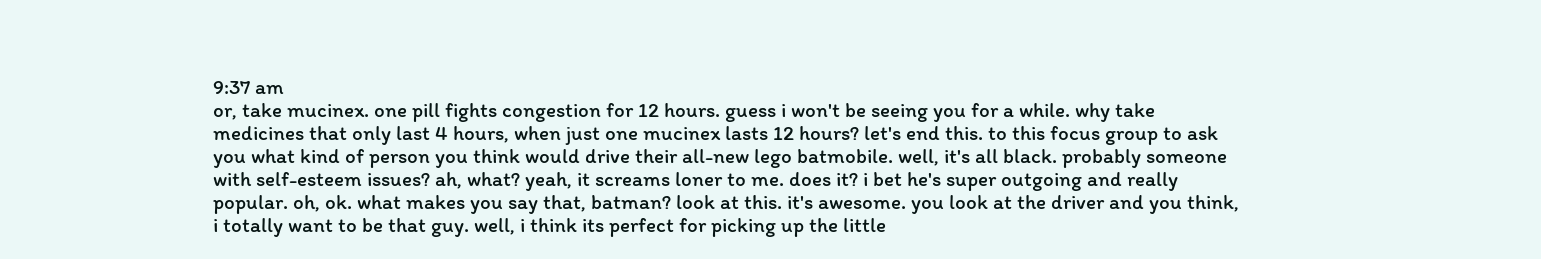9:37 am
or, take mucinex. one pill fights congestion for 12 hours. guess i won't be seeing you for a while. why take medicines that only last 4 hours, when just one mucinex lasts 12 hours? let's end this. to this focus group to ask you what kind of person you think would drive their all-new lego batmobile. well, it's all black. probably someone with self-esteem issues? ah, what? yeah, it screams loner to me. does it? i bet he's super outgoing and really popular. oh, ok. what makes you say that, batman? look at this. it's awesome. you look at the driver and you think, i totally want to be that guy. well, i think its perfect for picking up the little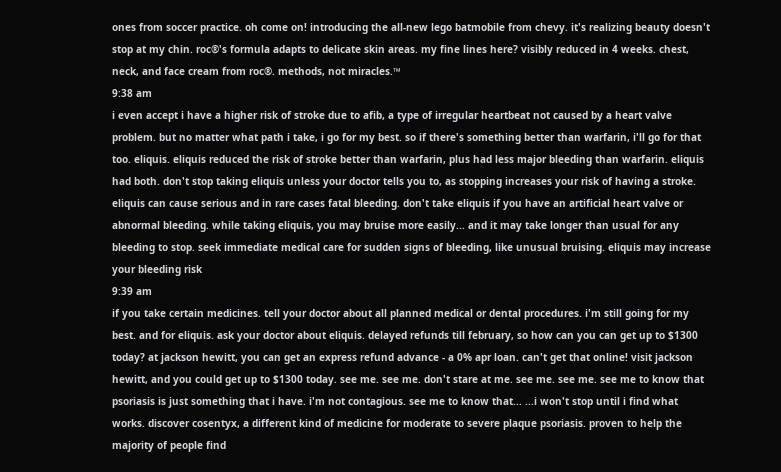ones from soccer practice. oh come on! introducing the all-new lego batmobile from chevy. it's realizing beauty doesn't stop at my chin. roc®'s formula adapts to delicate skin areas. my fine lines here? visibly reduced in 4 weeks. chest, neck, and face cream from roc®. methods, not miracles.™
9:38 am
i even accept i have a higher risk of stroke due to afib, a type of irregular heartbeat not caused by a heart valve problem. but no matter what path i take, i go for my best. so if there's something better than warfarin, i'll go for that too. eliquis. eliquis reduced the risk of stroke better than warfarin, plus had less major bleeding than warfarin. eliquis had both. don't stop taking eliquis unless your doctor tells you to, as stopping increases your risk of having a stroke. eliquis can cause serious and in rare cases fatal bleeding. don't take eliquis if you have an artificial heart valve or abnormal bleeding. while taking eliquis, you may bruise more easily... and it may take longer than usual for any bleeding to stop. seek immediate medical care for sudden signs of bleeding, like unusual bruising. eliquis may increase your bleeding risk
9:39 am
if you take certain medicines. tell your doctor about all planned medical or dental procedures. i'm still going for my best. and for eliquis. ask your doctor about eliquis. delayed refunds till february, so how can you can get up to $1300 today? at jackson hewitt, you can get an express refund advance - a 0% apr loan. can't get that online! visit jackson hewitt, and you could get up to $1300 today. see me. see me. don't stare at me. see me. see me. see me to know that psoriasis is just something that i have. i'm not contagious. see me to know that... ...i won't stop until i find what works. discover cosentyx, a different kind of medicine for moderate to severe plaque psoriasis. proven to help the majority of people find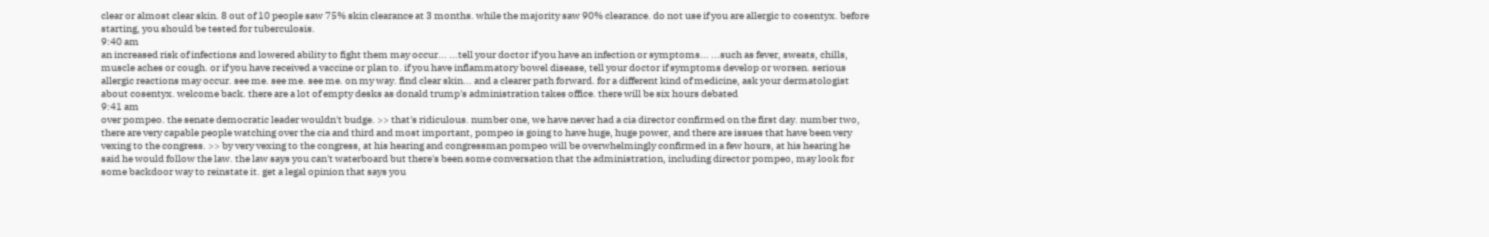clear or almost clear skin. 8 out of 10 people saw 75% skin clearance at 3 months. while the majority saw 90% clearance. do not use if you are allergic to cosentyx. before starting, you should be tested for tuberculosis.
9:40 am
an increased risk of infections and lowered ability to fight them may occur... ...tell your doctor if you have an infection or symptoms... ...such as fever, sweats, chills, muscle aches or cough. or if you have received a vaccine or plan to. if you have inflammatory bowel disease, tell your doctor if symptoms develop or worsen. serious allergic reactions may occur. see me. see me. see me. on my way. find clear skin... and a clearer path forward. for a different kind of medicine, ask your dermatologist about cosentyx. welcome back. there are a lot of empty desks as donald trump's administration takes office. there will be six hours debated
9:41 am
over pompeo. the senate democratic leader wouldn't budge. >> that's ridiculous. number one, we have never had a cia director confirmed on the first day. number two, there are very capable people watching over the cia and third and most important, pompeo is going to have huge, huge power, and there are issues that have been very vexing to the congress. >> by very vexing to the congress, at his hearing and congressman pompeo will be overwhelmingly confirmed in a few hours, at his hearing he said he would follow the law. the law says you can't waterboard but there's been some conversation that the administration, including director pompeo, may look for some backdoor way to reinstate it. get a legal opinion that says you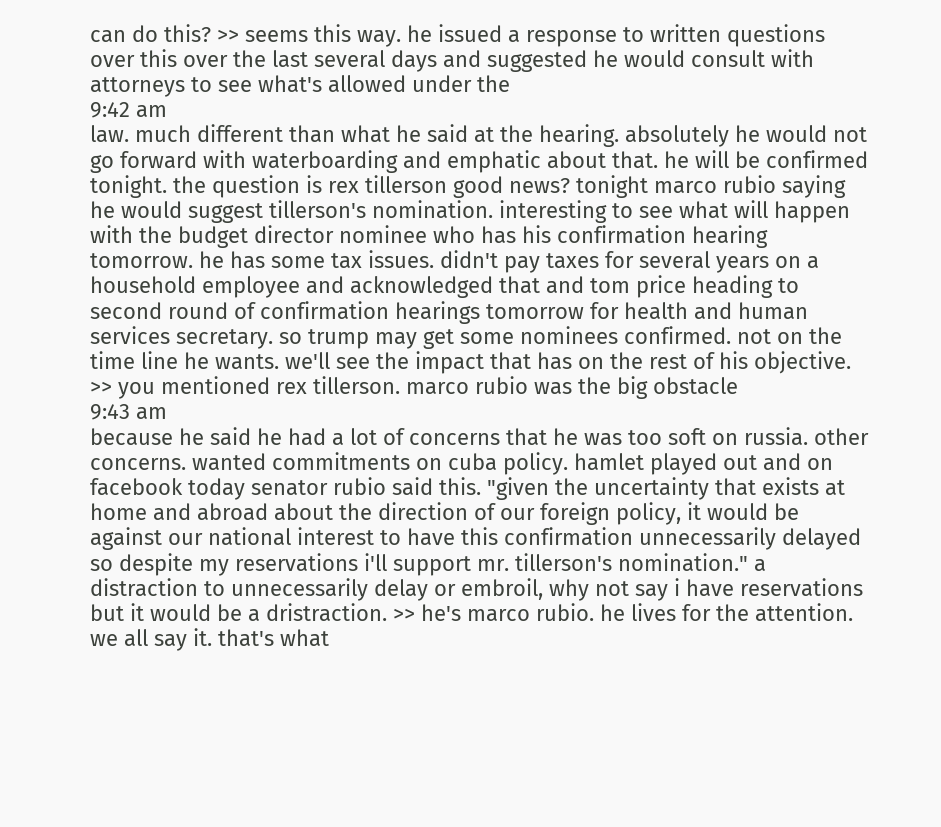can do this? >> seems this way. he issued a response to written questions over this over the last several days and suggested he would consult with attorneys to see what's allowed under the
9:42 am
law. much different than what he said at the hearing. absolutely he would not go forward with waterboarding and emphatic about that. he will be confirmed tonight. the question is rex tillerson good news? tonight marco rubio saying he would suggest tillerson's nomination. interesting to see what will happen with the budget director nominee who has his confirmation hearing tomorrow. he has some tax issues. didn't pay taxes for several years on a household employee and acknowledged that and tom price heading to second round of confirmation hearings tomorrow for health and human services secretary. so trump may get some nominees confirmed. not on the time line he wants. we'll see the impact that has on the rest of his objective. >> you mentioned rex tillerson. marco rubio was the big obstacle
9:43 am
because he said he had a lot of concerns that he was too soft on russia. other concerns. wanted commitments on cuba policy. hamlet played out and on facebook today senator rubio said this. "given the uncertainty that exists at home and abroad about the direction of our foreign policy, it would be against our national interest to have this confirmation unnecessarily delayed so despite my reservations i'll support mr. tillerson's nomination." a distraction to unnecessarily delay or embroil, why not say i have reservations but it would be a dristraction. >> he's marco rubio. he lives for the attention. we all say it. that's what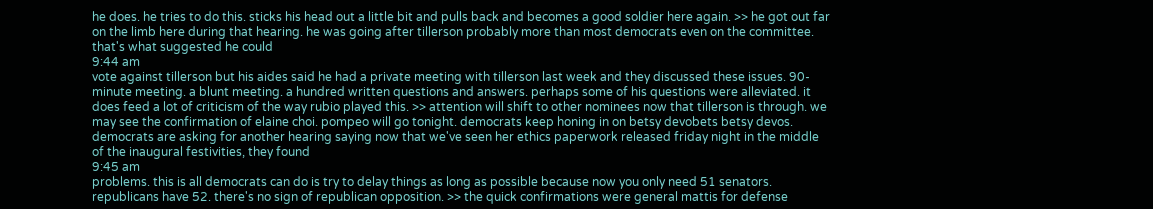he does. he tries to do this. sticks his head out a little bit and pulls back and becomes a good soldier here again. >> he got out far on the limb here during that hearing. he was going after tillerson probably more than most democrats even on the committee. that's what suggested he could
9:44 am
vote against tillerson but his aides said he had a private meeting with tillerson last week and they discussed these issues. 90-minute meeting. a blunt meeting. a hundred written questions and answers. perhaps some of his questions were alleviated. it does feed a lot of criticism of the way rubio played this. >> attention will shift to other nominees now that tillerson is through. we may see the confirmation of elaine choi. pompeo will go tonight. democrats keep honing in on betsy devobets betsy devos. democrats are asking for another hearing saying now that we've seen her ethics paperwork released friday night in the middle of the inaugural festivities, they found
9:45 am
problems. this is all democrats can do is try to delay things as long as possible because now you only need 51 senators. republicans have 52. there's no sign of republican opposition. >> the quick confirmations were general mattis for defense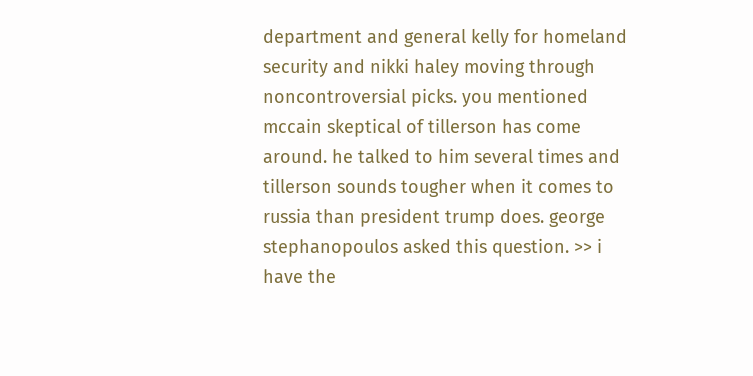department and general kelly for homeland security and nikki haley moving through noncontroversial picks. you mentioned mccain skeptical of tillerson has come around. he talked to him several times and tillerson sounds tougher when it comes to russia than president trump does. george stephanopoulos asked this question. >> i have the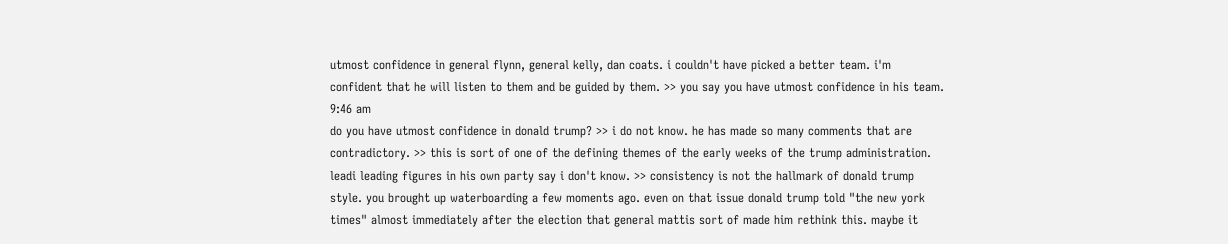utmost confidence in general flynn, general kelly, dan coats. i couldn't have picked a better team. i'm confident that he will listen to them and be guided by them. >> you say you have utmost confidence in his team.
9:46 am
do you have utmost confidence in donald trump? >> i do not know. he has made so many comments that are contradictory. >> this is sort of one of the defining themes of the early weeks of the trump administration. leadi leading figures in his own party say i don't know. >> consistency is not the hallmark of donald trump style. you brought up waterboarding a few moments ago. even on that issue donald trump told "the new york times" almost immediately after the election that general mattis sort of made him rethink this. maybe it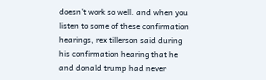doesn't work so well. and when you listen to some of these confirmation hearings, rex tillerson said during his confirmation hearing that he and donald trump had never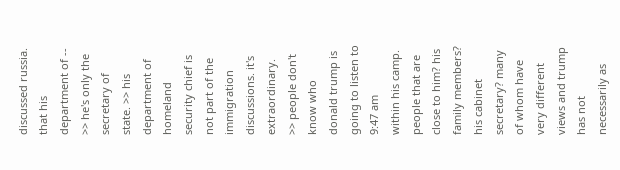discussed russia. that his department of -- >> he's only the secretary of state. >> his department of homeland security chief is not part of the immigration discussions. it's extraordinary. >> people don't know who donald trump is going to listen to
9:47 am
within his camp. people that are close to him? his family members? his cabinet secretary? many of whom have very different views and trump has not necessarily as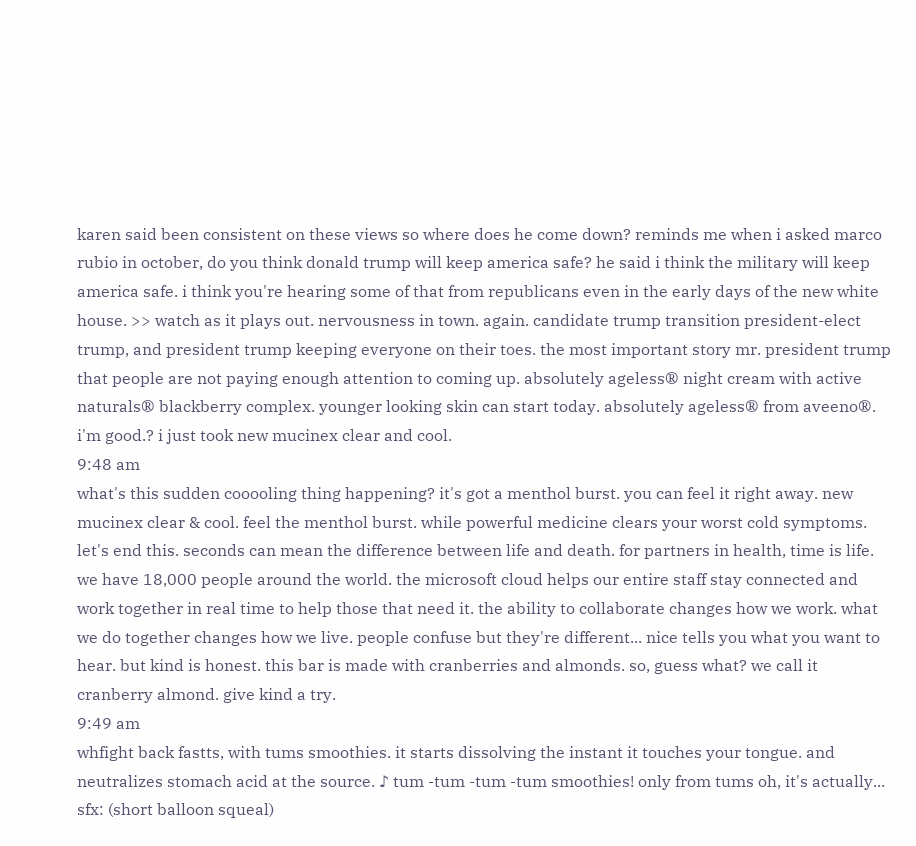karen said been consistent on these views so where does he come down? reminds me when i asked marco rubio in october, do you think donald trump will keep america safe? he said i think the military will keep america safe. i think you're hearing some of that from republicans even in the early days of the new white house. >> watch as it plays out. nervousness in town. again. candidate trump transition president-elect trump, and president trump keeping everyone on their toes. the most important story mr. president trump that people are not paying enough attention to coming up. absolutely ageless® night cream with active naturals® blackberry complex. younger looking skin can start today. absolutely ageless® from aveeno®. i'm good.? i just took new mucinex clear and cool.
9:48 am
what's this sudden cooooling thing happening? it's got a menthol burst. you can feel it right away. new mucinex clear & cool. feel the menthol burst. while powerful medicine clears your worst cold symptoms. let's end this. seconds can mean the difference between life and death. for partners in health, time is life. we have 18,000 people around the world. the microsoft cloud helps our entire staff stay connected and work together in real time to help those that need it. the ability to collaborate changes how we work. what we do together changes how we live. people confuse but they're different... nice tells you what you want to hear. but kind is honest. this bar is made with cranberries and almonds. so, guess what? we call it cranberry almond. give kind a try.
9:49 am
whfight back fastts, with tums smoothies. it starts dissolving the instant it touches your tongue. and neutralizes stomach acid at the source. ♪ tum -tum -tum -tum smoothies! only from tums oh, it's actually... sfx: (short balloon squeal)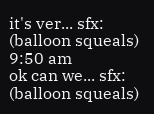it's ver... sfx: (balloon squeals)
9:50 am
ok can we... sfx: (balloon squeals)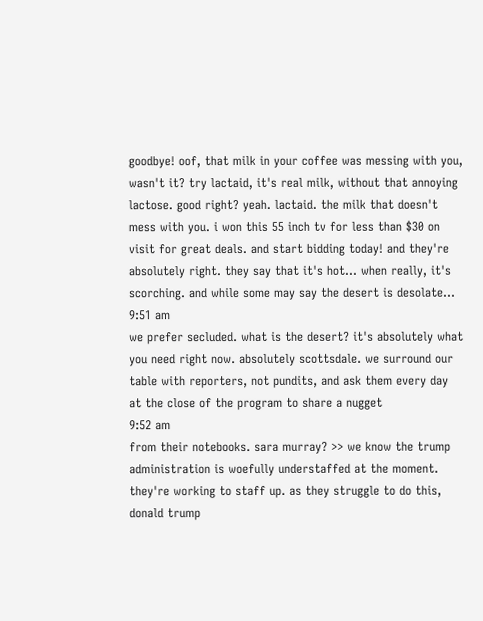goodbye! oof, that milk in your coffee was messing with you, wasn't it? try lactaid, it's real milk, without that annoying lactose. good right? yeah. lactaid. the milk that doesn't mess with you. i won this 55 inch tv for less than $30 on visit for great deals. and start bidding today! and they're absolutely right. they say that it's hot... when really, it's scorching. and while some may say the desert is desolate...
9:51 am
we prefer secluded. what is the desert? it's absolutely what you need right now. absolutely scottsdale. we surround our table with reporters, not pundits, and ask them every day at the close of the program to share a nugget
9:52 am
from their notebooks. sara murray? >> we know the trump administration is woefully understaffed at the moment. they're working to staff up. as they struggle to do this, donald trump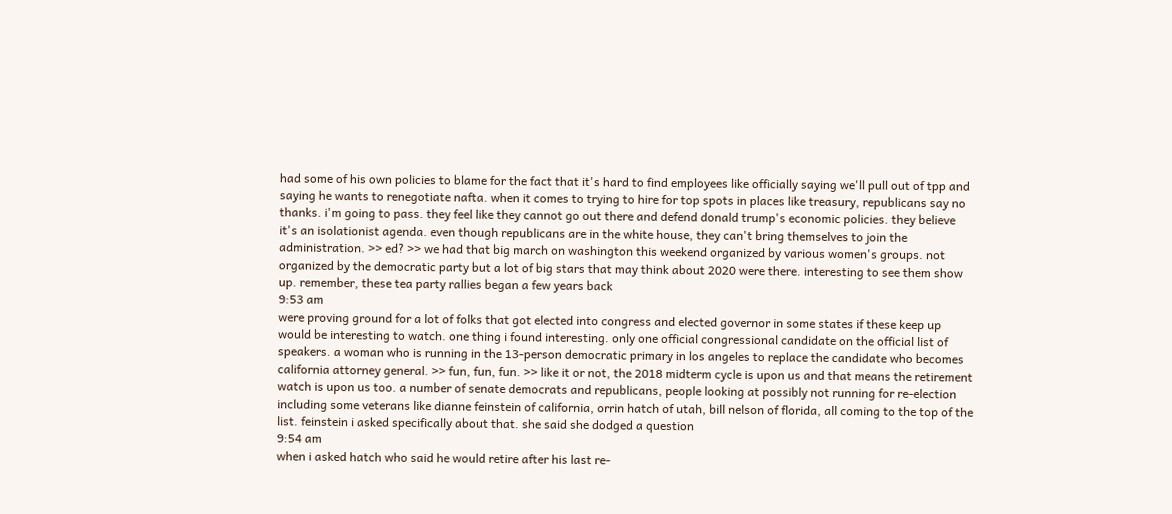had some of his own policies to blame for the fact that it's hard to find employees like officially saying we'll pull out of tpp and saying he wants to renegotiate nafta. when it comes to trying to hire for top spots in places like treasury, republicans say no thanks. i'm going to pass. they feel like they cannot go out there and defend donald trump's economic policies. they believe it's an isolationist agenda. even though republicans are in the white house, they can't bring themselves to join the administration. >> ed? >> we had that big march on washington this weekend organized by various women's groups. not organized by the democratic party but a lot of big stars that may think about 2020 were there. interesting to see them show up. remember, these tea party rallies began a few years back
9:53 am
were proving ground for a lot of folks that got elected into congress and elected governor in some states if these keep up would be interesting to watch. one thing i found interesting. only one official congressional candidate on the official list of speakers. a woman who is running in the 13-person democratic primary in los angeles to replace the candidate who becomes california attorney general. >> fun, fun, fun. >> like it or not, the 2018 midterm cycle is upon us and that means the retirement watch is upon us too. a number of senate democrats and republicans, people looking at possibly not running for re-election including some veterans like dianne feinstein of california, orrin hatch of utah, bill nelson of florida, all coming to the top of the list. feinstein i asked specifically about that. she said she dodged a question
9:54 am
when i asked hatch who said he would retire after his last re-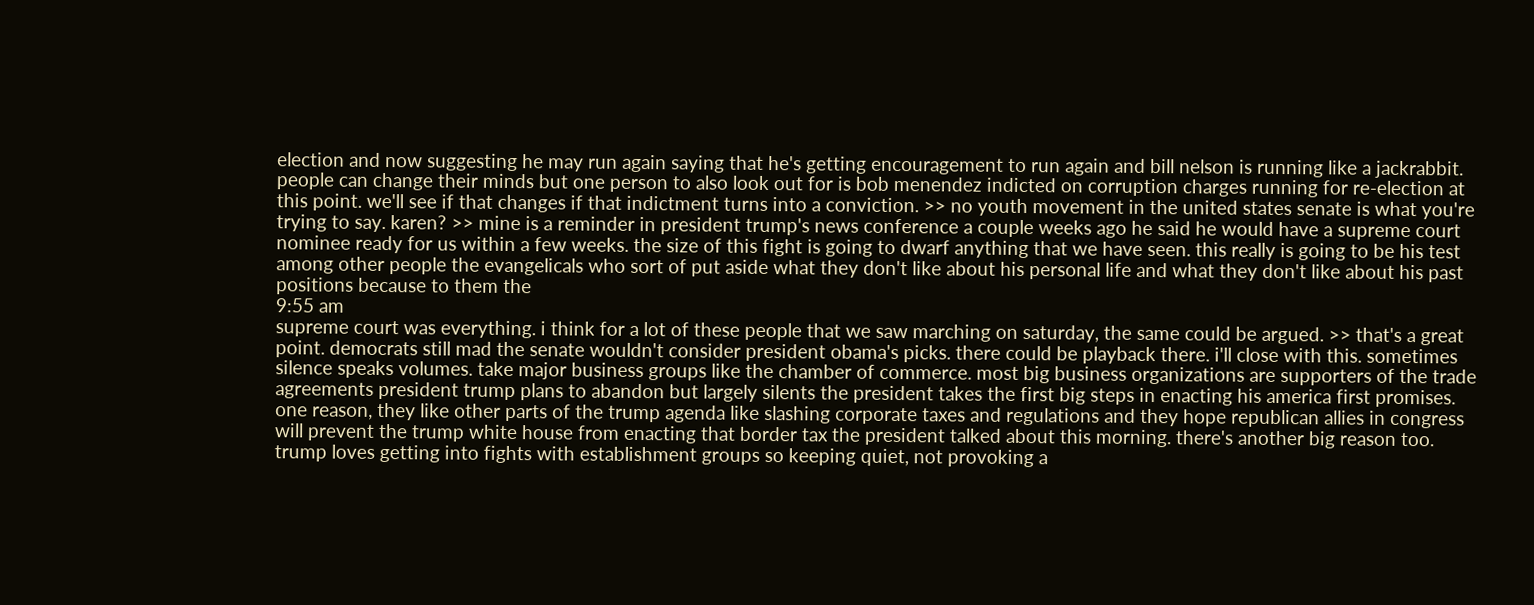election and now suggesting he may run again saying that he's getting encouragement to run again and bill nelson is running like a jackrabbit. people can change their minds but one person to also look out for is bob menendez indicted on corruption charges running for re-election at this point. we'll see if that changes if that indictment turns into a conviction. >> no youth movement in the united states senate is what you're trying to say. karen? >> mine is a reminder in president trump's news conference a couple weeks ago he said he would have a supreme court nominee ready for us within a few weeks. the size of this fight is going to dwarf anything that we have seen. this really is going to be his test among other people the evangelicals who sort of put aside what they don't like about his personal life and what they don't like about his past positions because to them the
9:55 am
supreme court was everything. i think for a lot of these people that we saw marching on saturday, the same could be argued. >> that's a great point. democrats still mad the senate wouldn't consider president obama's picks. there could be playback there. i'll close with this. sometimes silence speaks volumes. take major business groups like the chamber of commerce. most big business organizations are supporters of the trade agreements president trump plans to abandon but largely silents the president takes the first big steps in enacting his america first promises. one reason, they like other parts of the trump agenda like slashing corporate taxes and regulations and they hope republican allies in congress will prevent the trump white house from enacting that border tax the president talked about this morning. there's another big reason too. trump loves getting into fights with establishment groups so keeping quiet, not provoking a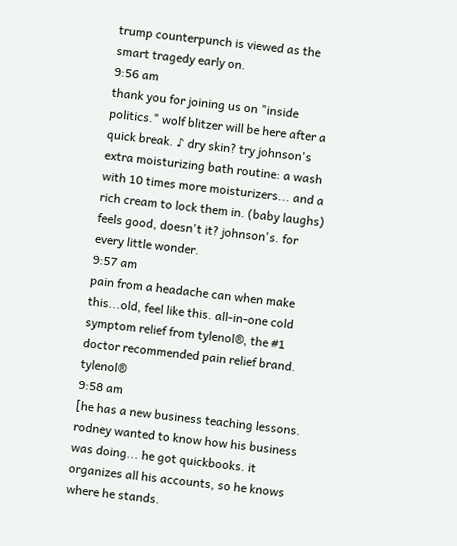trump counterpunch is viewed as the smart tragedy early on.
9:56 am
thank you for joining us on "inside politics." wolf blitzer will be here after a quick break. ♪ dry skin? try johnson's extra moisturizing bath routine: a wash with 10 times more moisturizers... and a rich cream to lock them in. (baby laughs) feels good, doesn't it? johnson's. for every little wonder.
9:57 am
pain from a headache can when make this...old, feel like this. all-in-one cold symptom relief from tylenol®, the #1 doctor recommended pain relief brand. tylenol®
9:58 am
[he has a new business teaching lessons. rodney wanted to know how his business was doing... he got quickbooks. it organizes all his accounts, so he knows where he stands.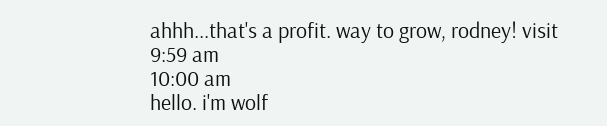ahhh...that's a profit. way to grow, rodney! visit
9:59 am
10:00 am
hello. i'm wolf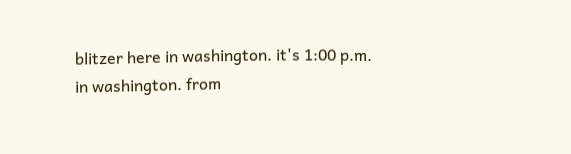blitzer here in washington. it's 1:00 p.m. in washington. from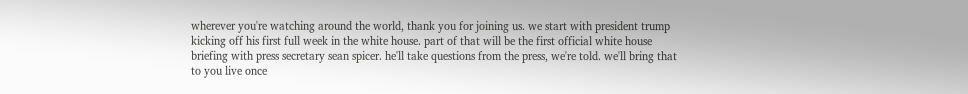wherever you're watching around the world, thank you for joining us. we start with president trump kicking off his first full week in the white house. part of that will be the first official white house briefing with press secretary sean spicer. he'll take questions from the press, we're told. we'll bring that to you live once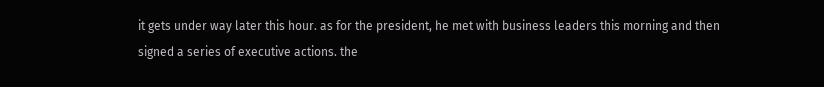it gets under way later this hour. as for the president, he met with business leaders this morning and then signed a series of executive actions. the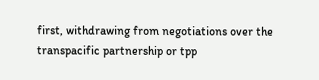first, withdrawing from negotiations over the transpacific partnership or tpp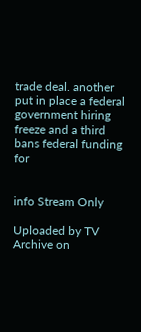trade deal. another put in place a federal government hiring freeze and a third bans federal funding for


info Stream Only

Uploaded by TV Archive on